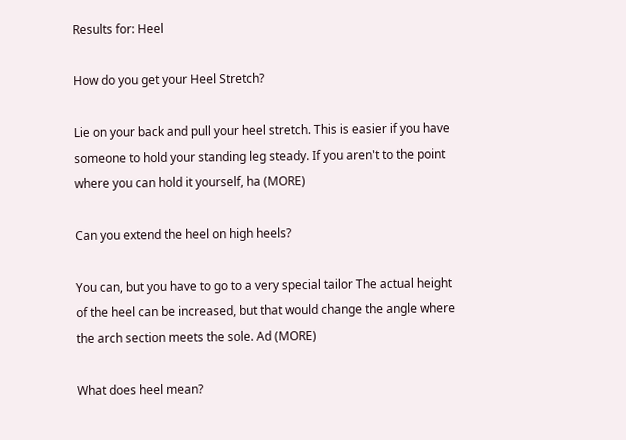Results for: Heel

How do you get your Heel Stretch?

Lie on your back and pull your heel stretch. This is easier if you have someone to hold your standing leg steady. If you aren't to the point where you can hold it yourself, ha (MORE)

Can you extend the heel on high heels?

You can, but you have to go to a very special tailor The actual height of the heel can be increased, but that would change the angle where the arch section meets the sole. Ad (MORE)

What does heel mean?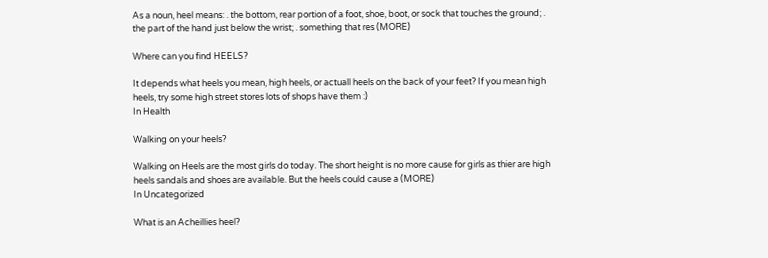As a noun, heel means: . the bottom, rear portion of a foot, shoe, boot, or sock that touches the ground; . the part of the hand just below the wrist; . something that res (MORE)

Where can you find HEELS?

It depends what heels you mean, high heels, or actuall heels on the back of your feet? If you mean high heels, try some high street stores lots of shops have them :)
In Health

Walking on your heels?

Walking on Heels are the most girls do today. The short height is no more cause for girls as thier are high heels sandals and shoes are available. But the heels could cause a (MORE)
In Uncategorized

What is an Acheillies heel?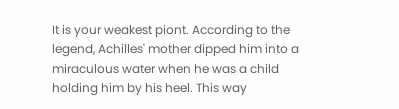It is your weakest piont. According to the legend, Achilles' mother dipped him into a miraculous water when he was a child holding him by his heel. This way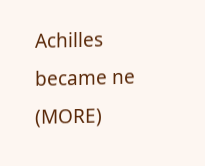Achilles became ne (MORE)